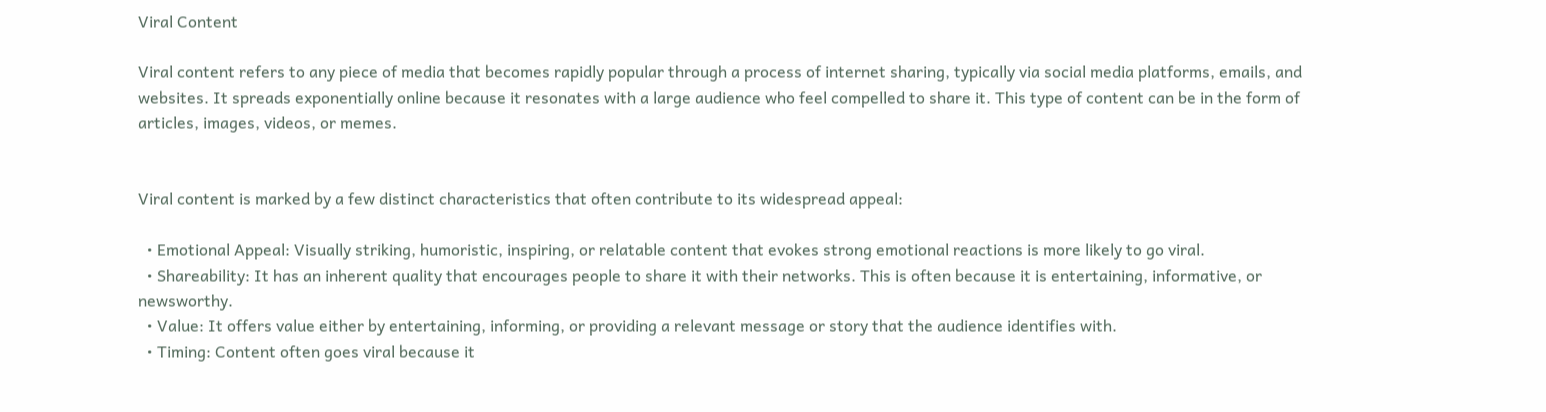Viral Content

Viral content refers to any piece of media that becomes rapidly popular through a process of internet sharing, typically via social media platforms, emails, and websites. It spreads exponentially online because it resonates with a large audience who feel compelled to share it. This type of content can be in the form of articles, images, videos, or memes.


Viral content is marked by a few distinct characteristics that often contribute to its widespread appeal:

  • Emotional Appeal: Visually striking, humoristic, inspiring, or relatable content that evokes strong emotional reactions is more likely to go viral.
  • Shareability: It has an inherent quality that encourages people to share it with their networks. This is often because it is entertaining, informative, or newsworthy.
  • Value: It offers value either by entertaining, informing, or providing a relevant message or story that the audience identifies with.
  • Timing: Content often goes viral because it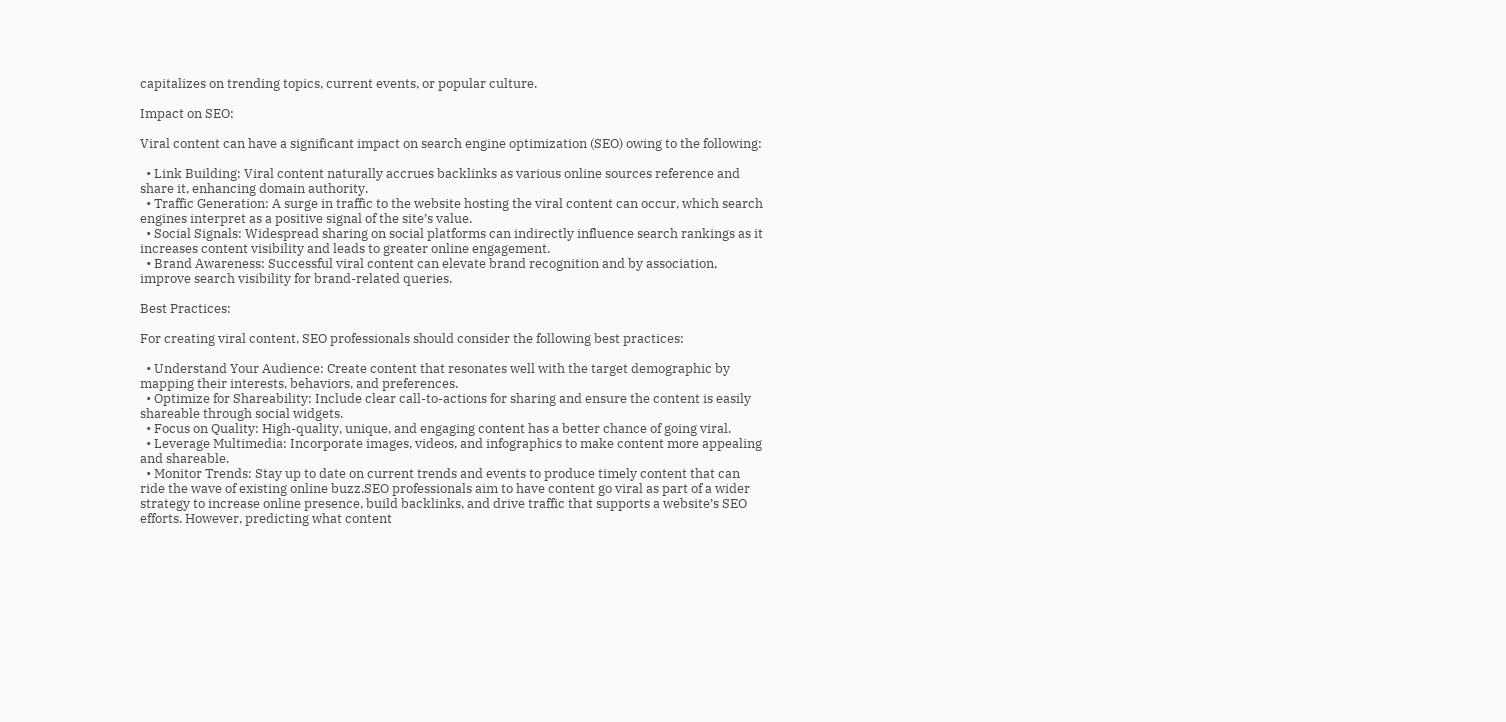capitalizes on trending topics, current events, or popular culture.

Impact on SEO:

Viral content can have a significant impact on search engine optimization (SEO) owing to the following:

  • Link Building: Viral content naturally accrues backlinks as various online sources reference and share it, enhancing domain authority.
  • Traffic Generation: A surge in traffic to the website hosting the viral content can occur, which search engines interpret as a positive signal of the site’s value.
  • Social Signals: Widespread sharing on social platforms can indirectly influence search rankings as it increases content visibility and leads to greater online engagement.
  • Brand Awareness: Successful viral content can elevate brand recognition and by association, improve search visibility for brand-related queries.

Best Practices:

For creating viral content, SEO professionals should consider the following best practices:

  • Understand Your Audience: Create content that resonates well with the target demographic by mapping their interests, behaviors, and preferences.
  • Optimize for Shareability: Include clear call-to-actions for sharing and ensure the content is easily shareable through social widgets.
  • Focus on Quality: High-quality, unique, and engaging content has a better chance of going viral.
  • Leverage Multimedia: Incorporate images, videos, and infographics to make content more appealing and shareable.
  • Monitor Trends: Stay up to date on current trends and events to produce timely content that can ride the wave of existing online buzz.SEO professionals aim to have content go viral as part of a wider strategy to increase online presence, build backlinks, and drive traffic that supports a website’s SEO efforts. However, predicting what content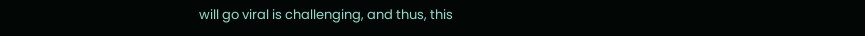will go viral is challenging, and thus, this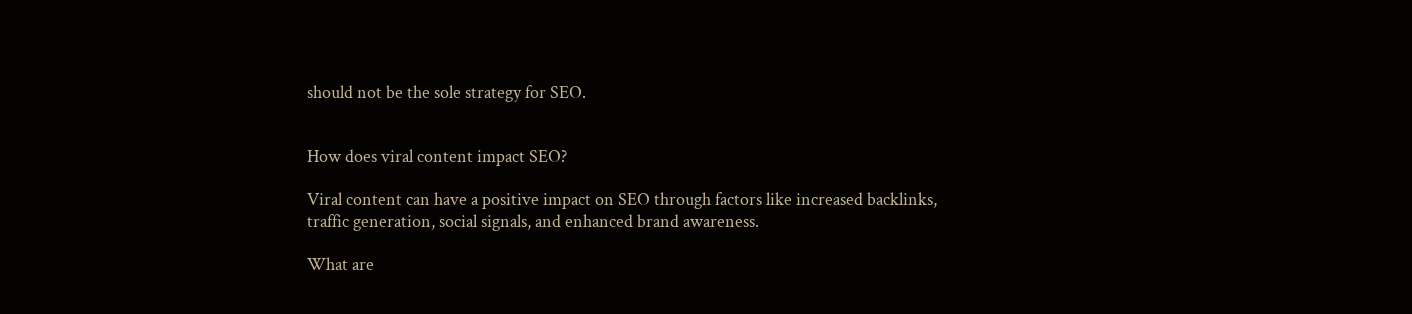should not be the sole strategy for SEO.


How does viral content impact SEO?

Viral content can have a positive impact on SEO through factors like increased backlinks, traffic generation, social signals, and enhanced brand awareness.

What are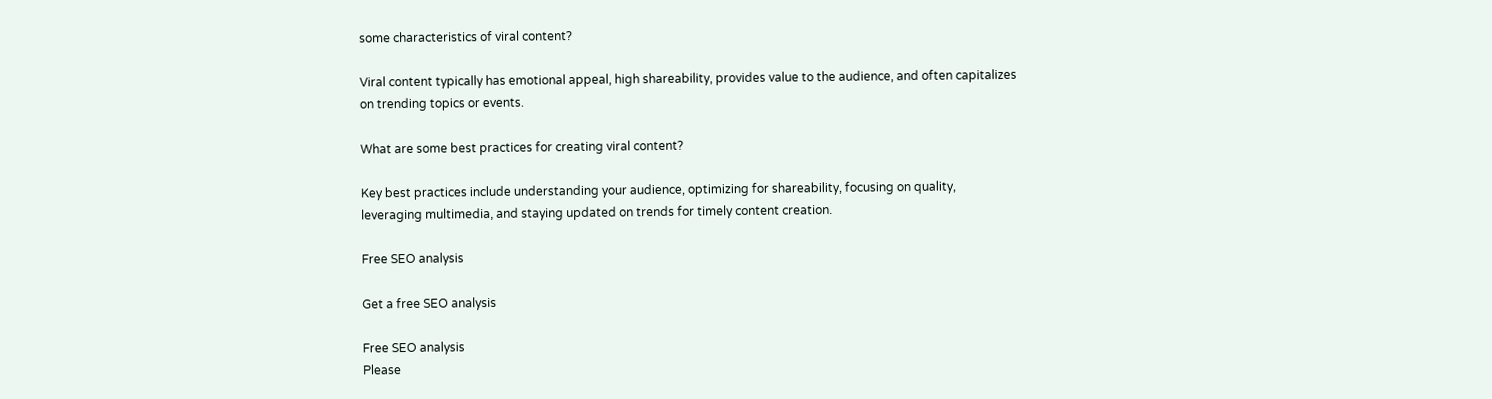some characteristics of viral content?

Viral content typically has emotional appeal, high shareability, provides value to the audience, and often capitalizes on trending topics or events.

What are some best practices for creating viral content?

Key best practices include understanding your audience, optimizing for shareability, focusing on quality, leveraging multimedia, and staying updated on trends for timely content creation.

Free SEO analysis

Get a free SEO analysis

Free SEO analysis
Please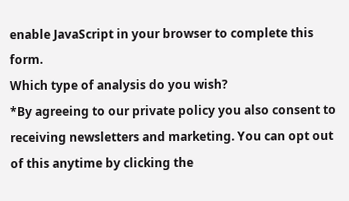enable JavaScript in your browser to complete this form.
Which type of analysis do you wish?
*By agreeing to our private policy you also consent to receiving newsletters and marketing. You can opt out of this anytime by clicking the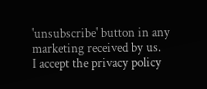'unsubscribe' button in any marketing received by us.
I accept the privacy policy